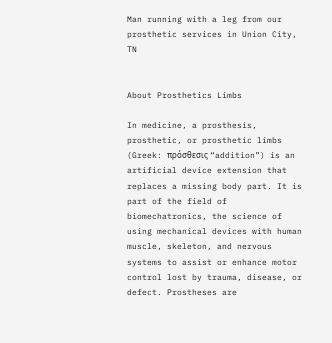Man running with a leg from our prosthetic services in Union City, TN


About Prosthetics Limbs

In medicine, a prosthesis, prosthetic, or prosthetic limbs (Greek: πρόσθεσις “addition”) is an artificial device extension that replaces a missing body part. It is part of the field of biomechatronics, the science of using mechanical devices with human muscle, skeleton, and nervous systems to assist or enhance motor control lost by trauma, disease, or defect. Prostheses are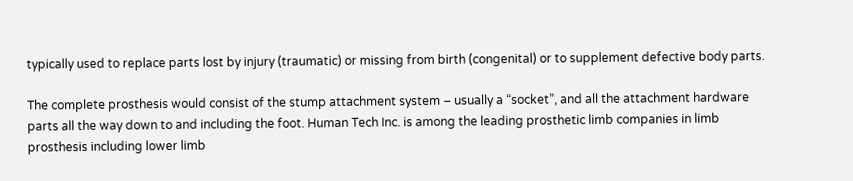typically used to replace parts lost by injury (traumatic) or missing from birth (congenital) or to supplement defective body parts.

The complete prosthesis would consist of the stump attachment system – usually a “socket”, and all the attachment hardware parts all the way down to and including the foot. Human Tech Inc. is among the leading prosthetic limb companies in limb prosthesis including lower limb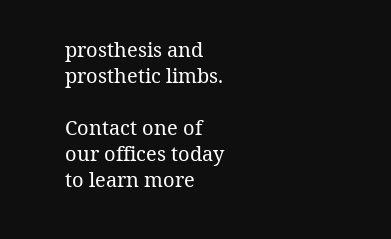prosthesis and prosthetic limbs.

Contact one of our offices today to learn more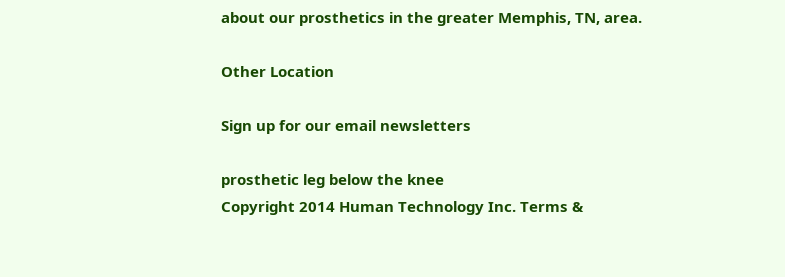about our prosthetics in the greater Memphis, TN, area.

Other Location

Sign up for our email newsletters

prosthetic leg below the knee
Copyright 2014 Human Technology Inc. Terms &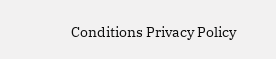Conditions Privacy Policy